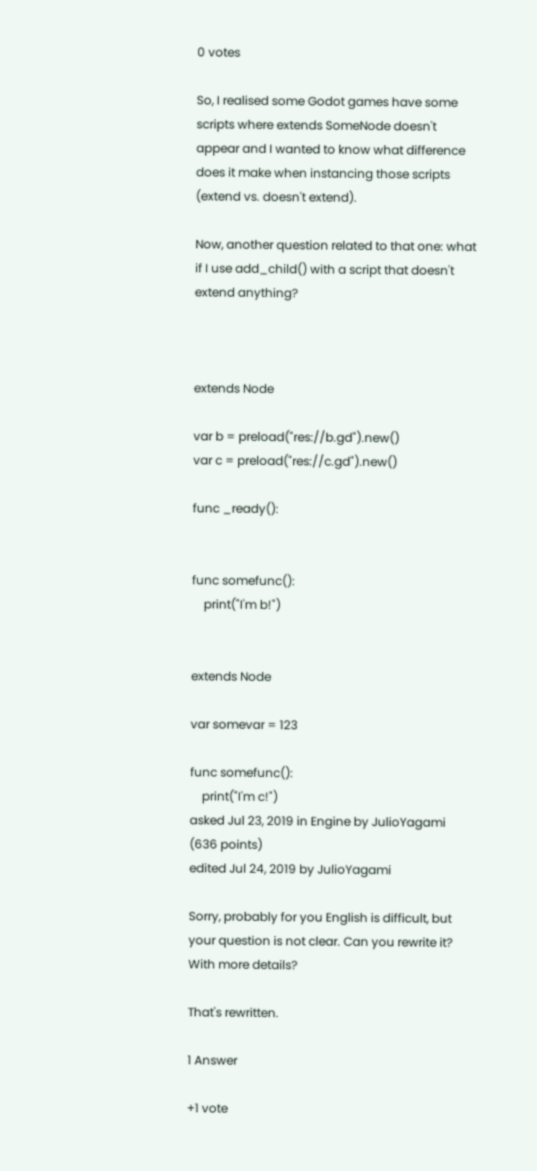0 votes

So, I realised some Godot games have some scripts where extends SomeNode doesn't appear and I wanted to know what difference does it make when instancing those scripts (extend vs. doesn't extend).

Now, another question related to that one: what if I use add_child() with a script that doesn't extend anything?



extends Node

var b = preload("res://b.gd").new()
var c = preload("res://c.gd").new()

func _ready():


func somefunc():
    print("I'm b!")


extends Node

var somevar = 123

func somefunc():
    print("I'm c!")
asked Jul 23, 2019 in Engine by JulioYagami (636 points)
edited Jul 24, 2019 by JulioYagami

Sorry, probably for you English is difficult, but your question is not clear. Can you rewrite it? With more details?

That's rewritten.

1 Answer

+1 vote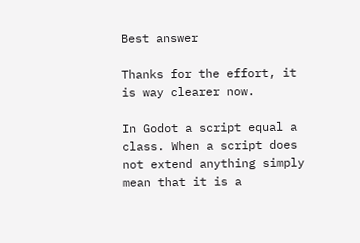Best answer

Thanks for the effort, it is way clearer now.

In Godot a script equal a class. When a script does not extend anything simply mean that it is a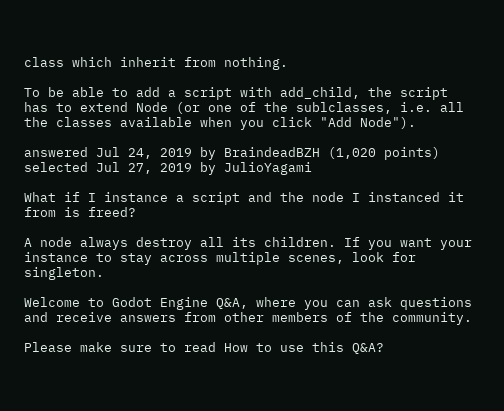class which inherit from nothing.

To be able to add a script with add_child, the script has to extend Node (or one of the sublclasses, i.e. all the classes available when you click "Add Node").

answered Jul 24, 2019 by BraindeadBZH (1,020 points)
selected Jul 27, 2019 by JulioYagami

What if I instance a script and the node I instanced it from is freed?

A node always destroy all its children. If you want your instance to stay across multiple scenes, look for singleton.

Welcome to Godot Engine Q&A, where you can ask questions and receive answers from other members of the community.

Please make sure to read How to use this Q&A?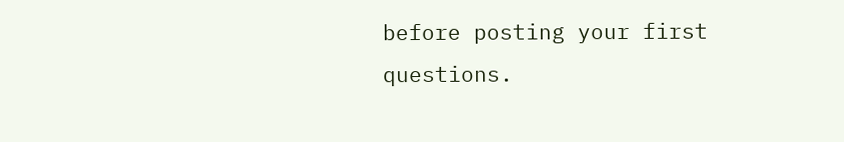before posting your first questions.